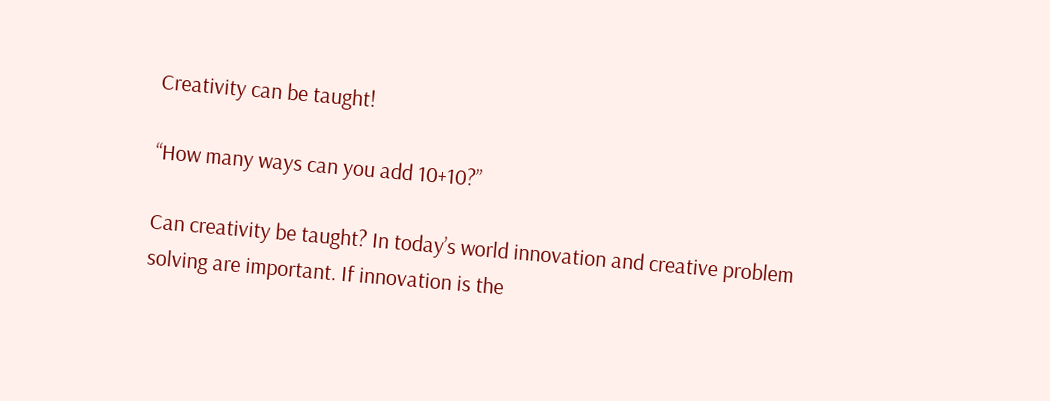Creativity can be taught!

“How many ways can you add 10+10?”

Can creativity be taught? In today’s world innovation and creative problem solving are important. If innovation is the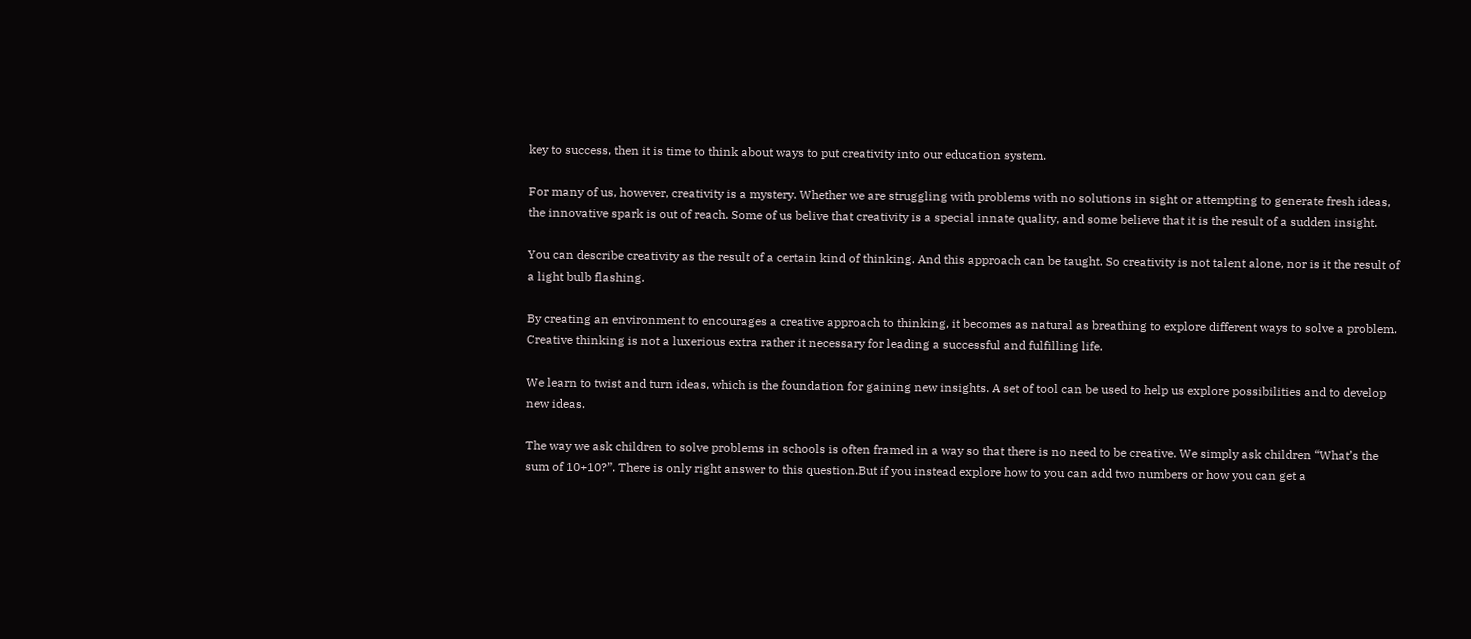key to success, then it is time to think about ways to put creativity into our education system.

For many of us, however, creativity is a mystery. Whether we are struggling with problems with no solutions in sight or attempting to generate fresh ideas, the innovative spark is out of reach. Some of us belive that creativity is a special innate quality, and some believe that it is the result of a sudden insight.

You can describe creativity as the result of a certain kind of thinking. And this approach can be taught. So creativity is not talent alone, nor is it the result of a light bulb flashing.

By creating an environment to encourages a creative approach to thinking, it becomes as natural as breathing to explore different ways to solve a problem. Creative thinking is not a luxerious extra rather it necessary for leading a successful and fulfilling life.

We learn to twist and turn ideas, which is the foundation for gaining new insights. A set of tool can be used to help us explore possibilities and to develop new ideas.

The way we ask children to solve problems in schools is often framed in a way so that there is no need to be creative. We simply ask children “What’s the sum of 10+10?”. There is only right answer to this question.But if you instead explore how to you can add two numbers or how you can get a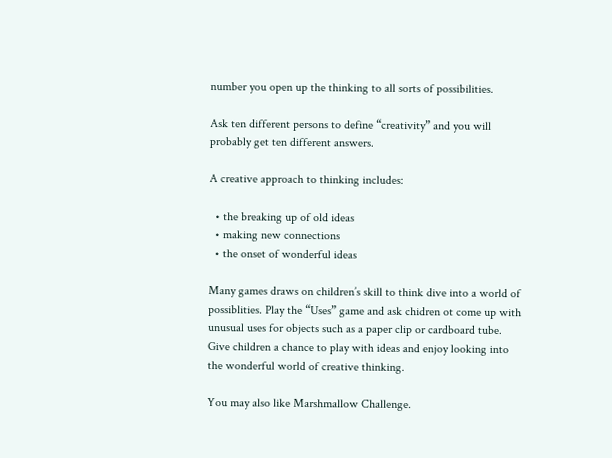number you open up the thinking to all sorts of possibilities.

Ask ten different persons to define “creativity” and you will probably get ten different answers.

A creative approach to thinking includes:

  • the breaking up of old ideas
  • making new connections
  • the onset of wonderful ideas

Many games draws on children’s skill to think dive into a world of possiblities. Play the “Uses” game and ask chidren ot come up with unusual uses for objects such as a paper clip or cardboard tube. Give children a chance to play with ideas and enjoy looking into the wonderful world of creative thinking.

You may also like Marshmallow Challenge.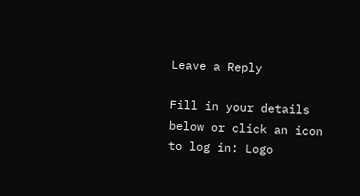Leave a Reply

Fill in your details below or click an icon to log in: Logo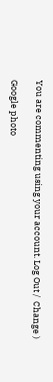You are commenting using your account. Log Out /  Change )

Google photo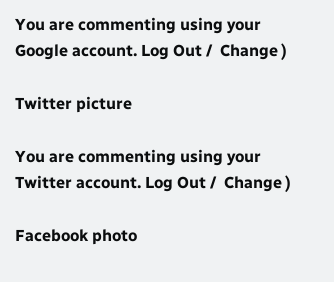You are commenting using your Google account. Log Out /  Change )

Twitter picture

You are commenting using your Twitter account. Log Out /  Change )

Facebook photo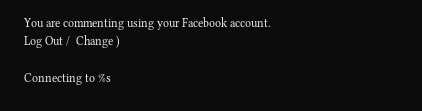You are commenting using your Facebook account. Log Out /  Change )

Connecting to %s